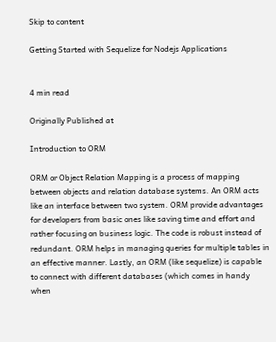Skip to content

Getting Started with Sequelize for Nodejs Applications


4 min read

Originally Published at

Introduction to ORM

ORM or Object Relation Mapping is a process of mapping between objects and relation database systems. An ORM acts like an interface between two system. ORM provide advantages for developers from basic ones like saving time and effort and rather focusing on business logic. The code is robust instead of redundant. ORM helps in managing queries for multiple tables in an effective manner. Lastly, an ORM (like sequelize) is capable to connect with different databases (which comes in handy when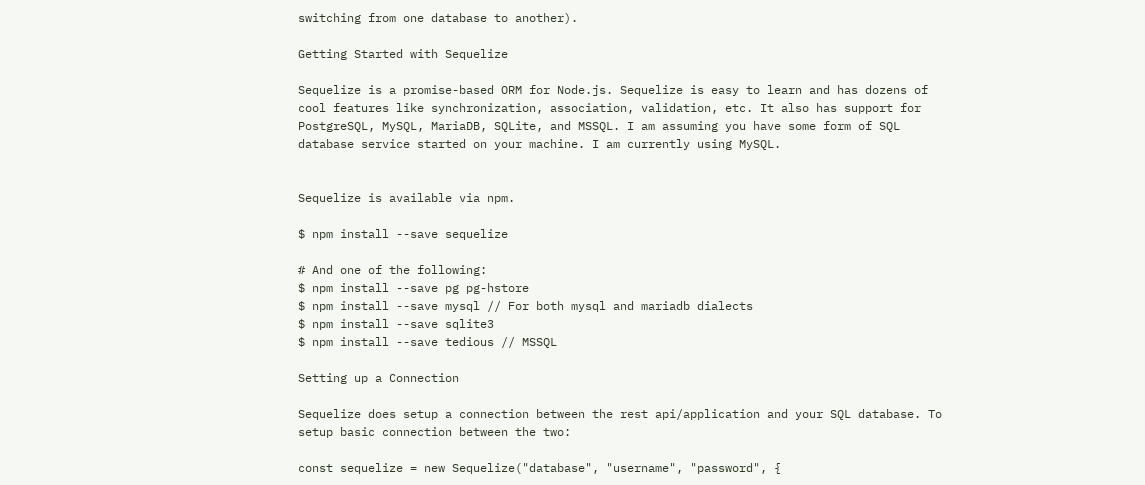switching from one database to another).

Getting Started with Sequelize

Sequelize is a promise-based ORM for Node.js. Sequelize is easy to learn and has dozens of cool features like synchronization, association, validation, etc. It also has support for PostgreSQL, MySQL, MariaDB, SQLite, and MSSQL. I am assuming you have some form of SQL database service started on your machine. I am currently using MySQL.


Sequelize is available via npm.

$ npm install --save sequelize

# And one of the following:
$ npm install --save pg pg-hstore
$ npm install --save mysql // For both mysql and mariadb dialects
$ npm install --save sqlite3
$ npm install --save tedious // MSSQL

Setting up a Connection

Sequelize does setup a connection between the rest api/application and your SQL database. To setup basic connection between the two:

const sequelize = new Sequelize("database", "username", "password", {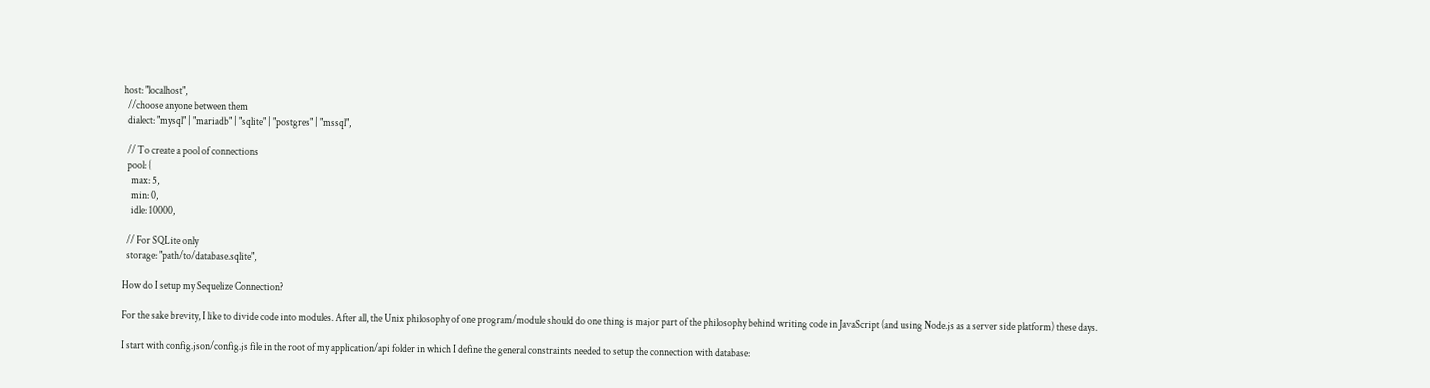host: "localhost",
  //choose anyone between them
  dialect: "mysql" | "mariadb" | "sqlite" | "postgres" | "mssql",

  // To create a pool of connections
  pool: {
    max: 5,
    min: 0,
    idle: 10000,

  // For SQLite only
  storage: "path/to/database.sqlite",

How do I setup my Sequelize Connection?

For the sake brevity, I like to divide code into modules. After all, the Unix philosophy of one program/module should do one thing is major part of the philosophy behind writing code in JavaScript (and using Node.js as a server side platform) these days.

I start with config.json/config.js file in the root of my application/api folder in which I define the general constraints needed to setup the connection with database: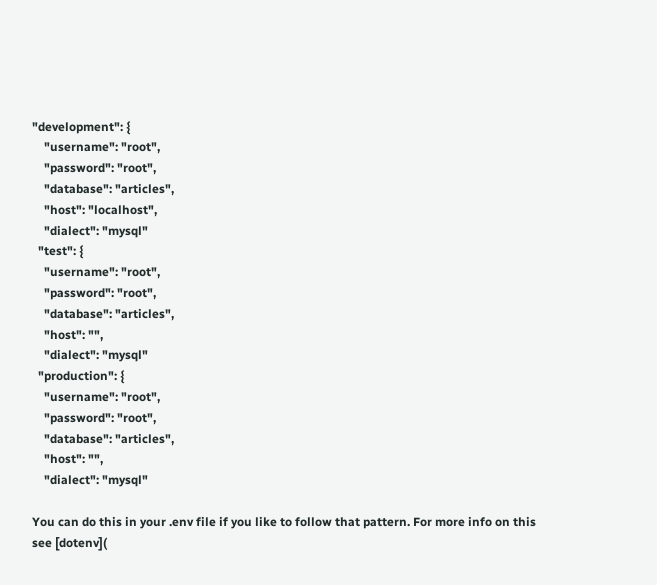"development": {
    "username": "root",
    "password": "root",
    "database": "articles",
    "host": "localhost",
    "dialect": "mysql"
  "test": {
    "username": "root",
    "password": "root",
    "database": "articles",
    "host": "",
    "dialect": "mysql"
  "production": {
    "username": "root",
    "password": "root",
    "database": "articles",
    "host": "",
    "dialect": "mysql"

You can do this in your .env file if you like to follow that pattern. For more info on this see [dotenv](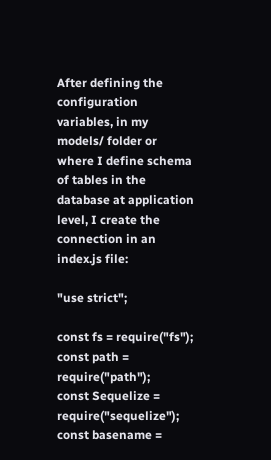After defining the configuration variables, in my models/ folder or where I define schema of tables in the database at application level, I create the connection in an index.js file:

"use strict";

const fs = require("fs");
const path = require("path");
const Sequelize = require("sequelize");
const basename =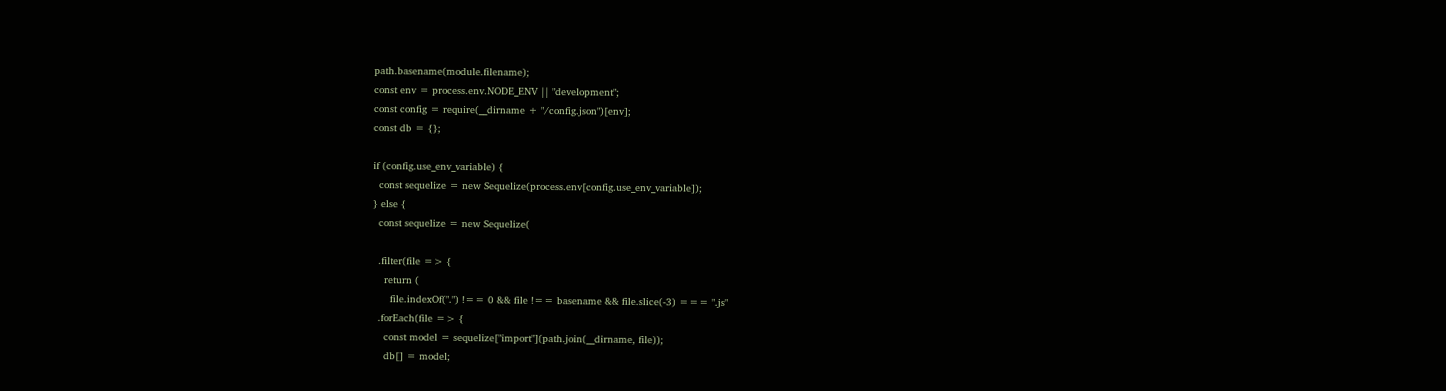path.basename(module.filename);
const env = process.env.NODE_ENV || "development";
const config = require(__dirname + "/config.json")[env];
const db = {};

if (config.use_env_variable) {
  const sequelize = new Sequelize(process.env[config.use_env_variable]);
} else {
  const sequelize = new Sequelize(

  .filter(file => {
    return (
      file.indexOf(".") !== 0 && file !== basename && file.slice(-3) === ".js"
  .forEach(file => {
    const model = sequelize["import"](path.join(__dirname, file));
    db[] = model;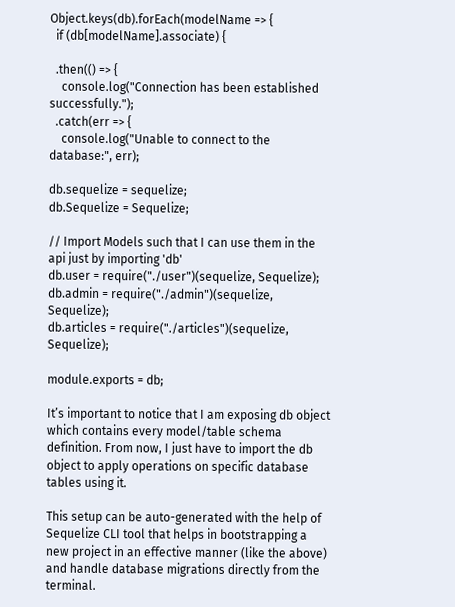Object.keys(db).forEach(modelName => {
  if (db[modelName].associate) {

  .then(() => {
    console.log("Connection has been established successfully.");
  .catch(err => {
    console.log("Unable to connect to the database:", err);

db.sequelize = sequelize;
db.Sequelize = Sequelize;

// Import Models such that I can use them in the api just by importing 'db'
db.user = require("./user")(sequelize, Sequelize);
db.admin = require("./admin")(sequelize, Sequelize);
db.articles = require("./articles")(sequelize, Sequelize);

module.exports = db;

It’s important to notice that I am exposing db object which contains every model/table schema definition. From now, I just have to import the db object to apply operations on specific database tables using it.

This setup can be auto-generated with the help of Sequelize CLI tool that helps in bootstrapping a new project in an effective manner (like the above) and handle database migrations directly from the terminal.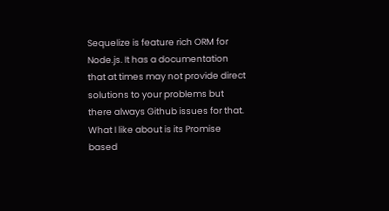Sequelize is feature rich ORM for Node.js. It has a documentation that at times may not provide direct solutions to your problems but there always Github issues for that. What I like about is its Promise based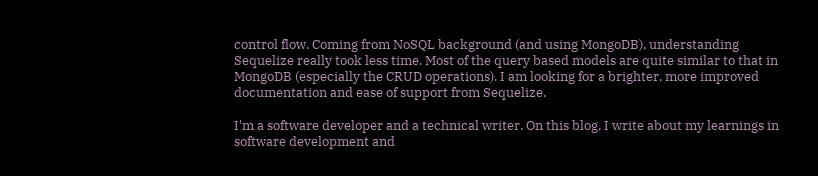control flow. Coming from NoSQL background (and using MongoDB), understanding Sequelize really took less time. Most of the query based models are quite similar to that in MongoDB (especially the CRUD operations). I am looking for a brighter, more improved documentation and ease of support from Sequelize.

I'm a software developer and a technical writer. On this blog, I write about my learnings in software development and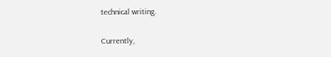technical writing.

Currently,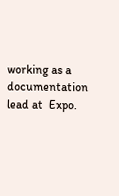working as a documentation lead at  Expo.